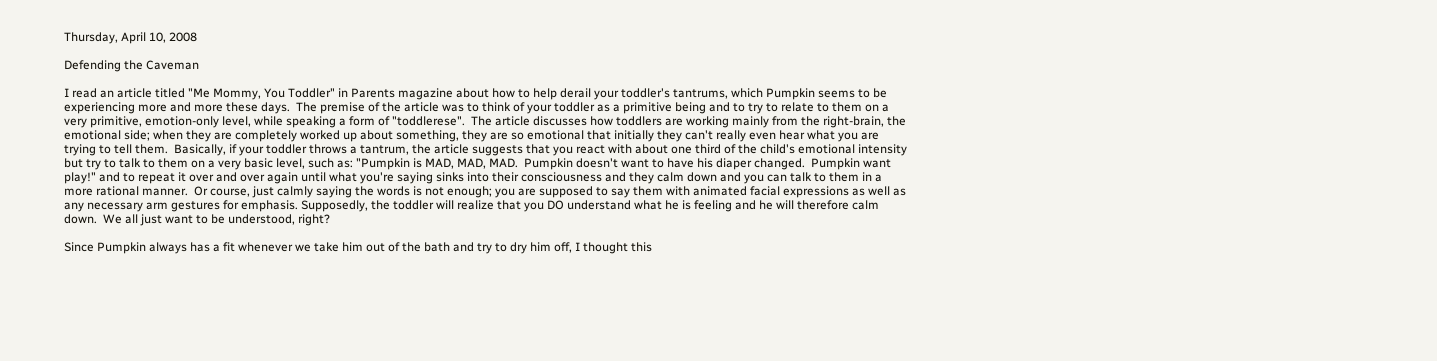Thursday, April 10, 2008

Defending the Caveman

I read an article titled "Me Mommy, You Toddler" in Parents magazine about how to help derail your toddler's tantrums, which Pumpkin seems to be experiencing more and more these days.  The premise of the article was to think of your toddler as a primitive being and to try to relate to them on a very primitive, emotion-only level, while speaking a form of "toddlerese".  The article discusses how toddlers are working mainly from the right-brain, the emotional side; when they are completely worked up about something, they are so emotional that initially they can't really even hear what you are trying to tell them.  Basically, if your toddler throws a tantrum, the article suggests that you react with about one third of the child's emotional intensity but try to talk to them on a very basic level, such as: "Pumpkin is MAD, MAD, MAD.  Pumpkin doesn't want to have his diaper changed.  Pumpkin want play!" and to repeat it over and over again until what you're saying sinks into their consciousness and they calm down and you can talk to them in a more rational manner.  Or course, just calmly saying the words is not enough; you are supposed to say them with animated facial expressions as well as any necessary arm gestures for emphasis. Supposedly, the toddler will realize that you DO understand what he is feeling and he will therefore calm down.  We all just want to be understood, right?

Since Pumpkin always has a fit whenever we take him out of the bath and try to dry him off, I thought this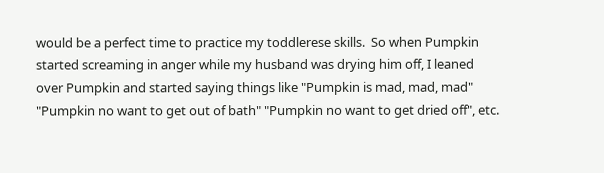would be a perfect time to practice my toddlerese skills.  So when Pumpkin started screaming in anger while my husband was drying him off, I leaned over Pumpkin and started saying things like "Pumpkin is mad, mad, mad"  "Pumpkin no want to get out of bath" "Pumpkin no want to get dried off", etc.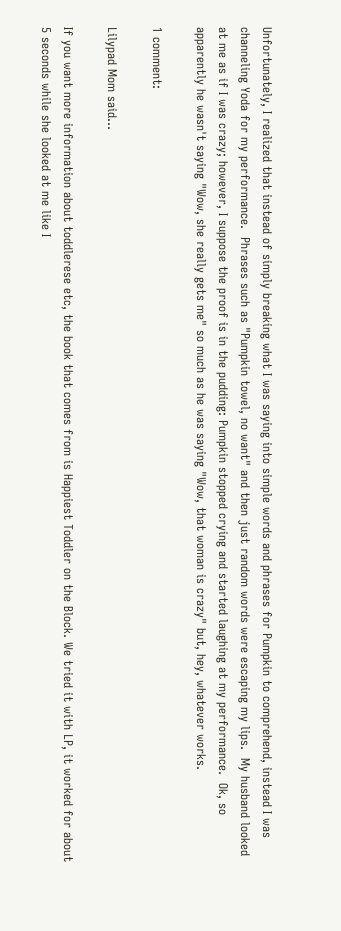Unfortunately, I realized that instead of simply breaking what I was saying into simple words and phrases for Pumpkin to comprehend, instead I was channeling Yoda for my performance.  Phrases such as "Pumpkin towel, no want" and then just random words were escaping my lips.  My husband looked at me as if I was crazy; however, I suppose the proof is in the pudding: Pumpkin stopped crying and started laughing at my performance.  Ok, so apparently he wasn't saying "Wow, she really gets me" so much as he was saying "Wow, that woman is crazy" but, hey, whatever works.

1 comment:

Lilypad Mom said...

If you want more information about toddlerese etc, the book that comes from is Happiest Toddler on the Block. We tried it with LP, it worked for about 5 seconds while she looked at me like I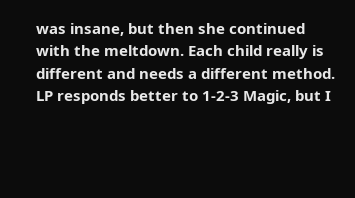was insane, but then she continued with the meltdown. Each child really is different and needs a different method. LP responds better to 1-2-3 Magic, but I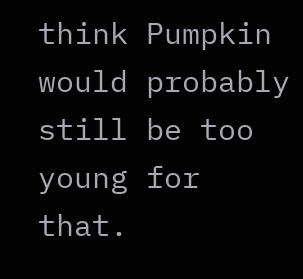think Pumpkin would probably still be too young for that.